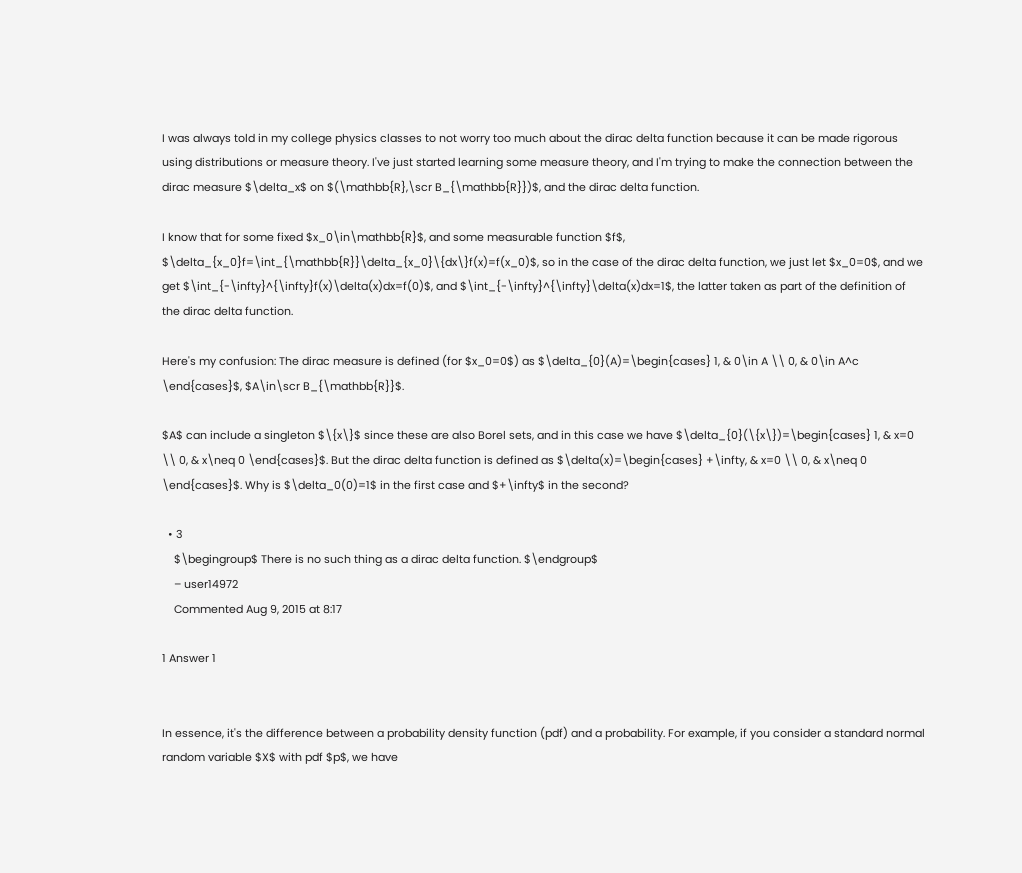I was always told in my college physics classes to not worry too much about the dirac delta function because it can be made rigorous using distributions or measure theory. I've just started learning some measure theory, and I'm trying to make the connection between the dirac measure $\delta_x$ on $(\mathbb{R},\scr B_{\mathbb{R}})$, and the dirac delta function.

I know that for some fixed $x_0\in\mathbb{R}$, and some measurable function $f$, $\delta_{x_0}f=\int_{\mathbb{R}}\delta_{x_0}\{dx\}f(x)=f(x_0)$, so in the case of the dirac delta function, we just let $x_0=0$, and we get $\int_{-\infty}^{\infty}f(x)\delta(x)dx=f(0)$, and $\int_{-\infty}^{\infty}\delta(x)dx=1$, the latter taken as part of the definition of the dirac delta function.

Here's my confusion: The dirac measure is defined (for $x_0=0$) as $\delta_{0}(A)=\begin{cases} 1, & 0\in A \\ 0, & 0\in A^c \end{cases}$, $A\in\scr B_{\mathbb{R}}$.

$A$ can include a singleton $\{x\}$ since these are also Borel sets, and in this case we have $\delta_{0}(\{x\})=\begin{cases} 1, & x=0 \\ 0, & x\neq 0 \end{cases}$. But the dirac delta function is defined as $\delta(x)=\begin{cases} +\infty, & x=0 \\ 0, & x\neq 0 \end{cases}$. Why is $\delta_0(0)=1$ in the first case and $+\infty$ in the second?

  • 3
    $\begingroup$ There is no such thing as a dirac delta function. $\endgroup$
    – user14972
    Commented Aug 9, 2015 at 8:17

1 Answer 1


In essence, it's the difference between a probability density function (pdf) and a probability. For example, if you consider a standard normal random variable $X$ with pdf $p$, we have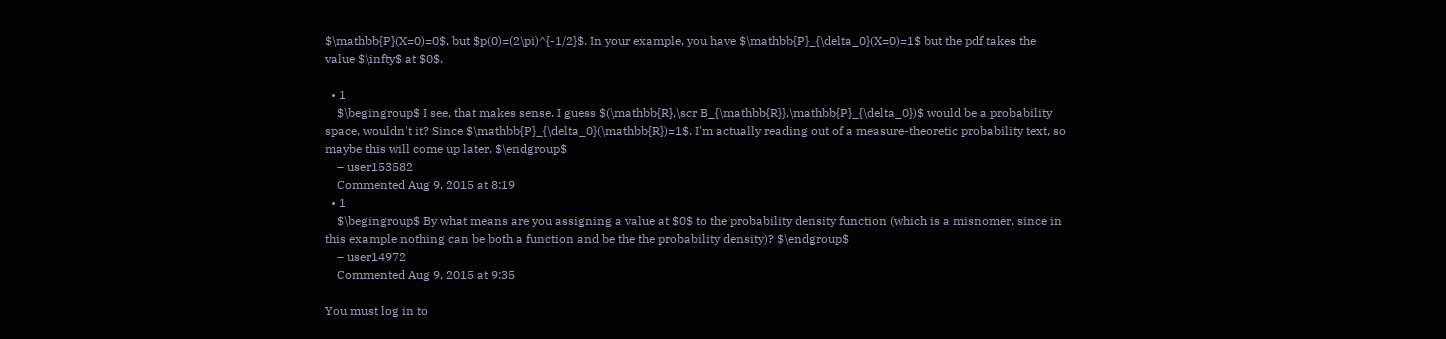$\mathbb{P}(X=0)=0$, but $p(0)=(2\pi)^{-1/2}$. In your example, you have $\mathbb{P}_{\delta_0}(X=0)=1$ but the pdf takes the value $\infty$ at $0$.

  • 1
    $\begingroup$ I see, that makes sense. I guess $(\mathbb{R},\scr B_{\mathbb{R}},\mathbb{P}_{\delta_0})$ would be a probability space, wouldn't it? Since $\mathbb{P}_{\delta_0}(\mathbb{R})=1$. I'm actually reading out of a measure-theoretic probability text, so maybe this will come up later. $\endgroup$
    – user153582
    Commented Aug 9, 2015 at 8:19
  • 1
    $\begingroup$ By what means are you assigning a value at $0$ to the probability density function (which is a misnomer, since in this example nothing can be both a function and be the the probability density)? $\endgroup$
    – user14972
    Commented Aug 9, 2015 at 9:35

You must log in to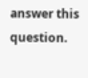answer this question.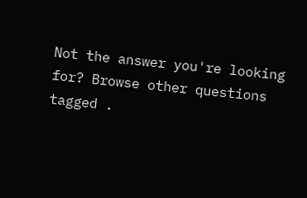Not the answer you're looking for? Browse other questions tagged .